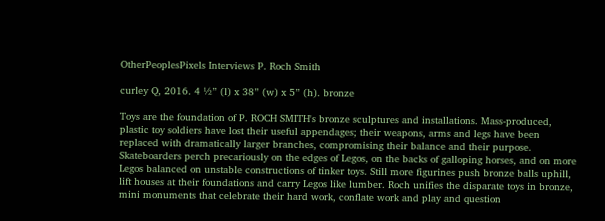OtherPeoplesPixels Interviews P. Roch Smith

curley Q, 2016. 4 ½” (l) x 38” (w) x 5” (h). bronze

Toys are the foundation of P. ROCH SMITH's bronze sculptures and installations. Mass-produced, plastic toy soldiers have lost their useful appendages; their weapons, arms and legs have been replaced with dramatically larger branches, compromising their balance and their purpose. Skateboarders perch precariously on the edges of Legos, on the backs of galloping horses, and on more Legos balanced on unstable constructions of tinker toys. Still more figurines push bronze balls uphill, lift houses at their foundations and carry Legos like lumber. Roch unifies the disparate toys in bronze, mini monuments that celebrate their hard work, conflate work and play and question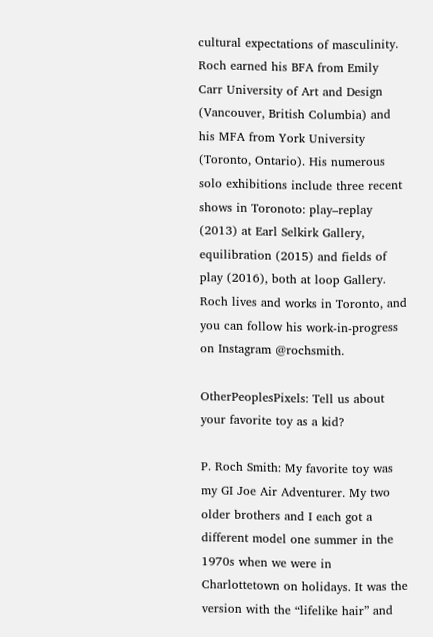cultural expectations of masculinity. Roch earned his BFA from Emily Carr University of Art and Design (Vancouver, British Columbia) and his MFA from York University (Toronto, Ontario). His numerous solo exhibitions include three recent shows in Toronoto: play–replay (2013) at Earl Selkirk Gallery, equilibration (2015) and fields of play (2016), both at loop Gallery. Roch lives and works in Toronto, and you can follow his work-in-progress on Instagram @rochsmith.

OtherPeoplesPixels: Tell us about your favorite toy as a kid?

P. Roch Smith: My favorite toy was my GI Joe Air Adventurer. My two older brothers and I each got a different model one summer in the 1970s when we were in Charlottetown on holidays. It was the version with the “lifelike hair” and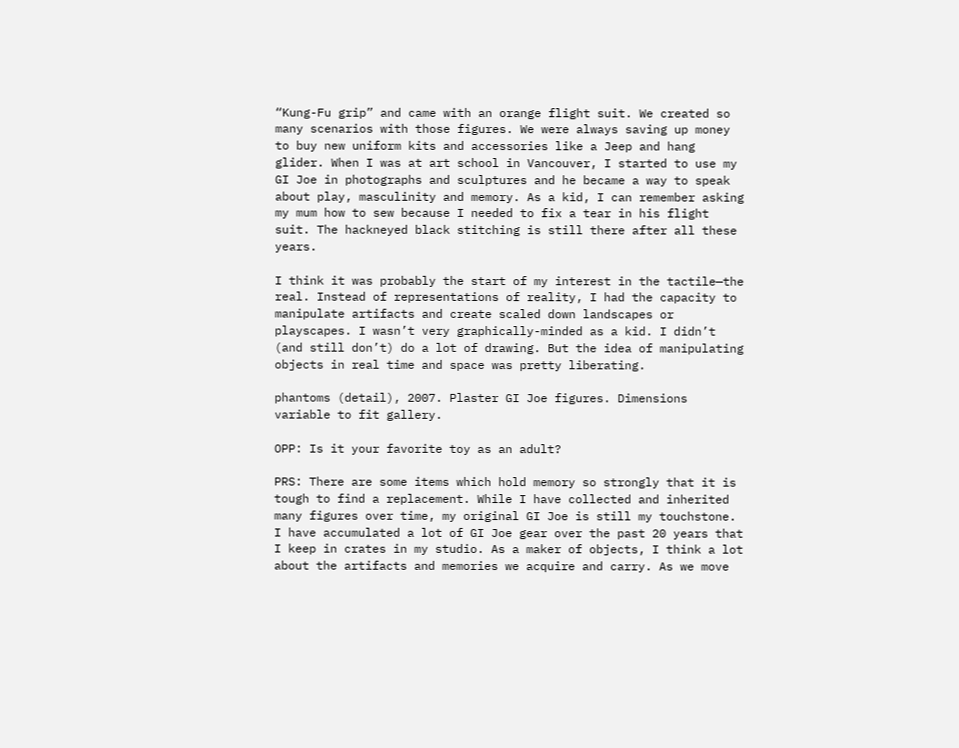“Kung-Fu grip” and came with an orange flight suit. We created so many scenarios with those figures. We were always saving up money to buy new uniform kits and accessories like a Jeep and hang glider. When I was at art school in Vancouver, I started to use my GI Joe in photographs and sculptures and he became a way to speak about play, masculinity and memory. As a kid, I can remember asking my mum how to sew because I needed to fix a tear in his flight suit. The hackneyed black stitching is still there after all these years.

I think it was probably the start of my interest in the tactile—the real. Instead of representations of reality, I had the capacity to manipulate artifacts and create scaled down landscapes or playscapes. I wasn’t very graphically-minded as a kid. I didn’t (and still don’t) do a lot of drawing. But the idea of manipulating objects in real time and space was pretty liberating.

phantoms (detail), 2007. Plaster GI Joe figures. Dimensions variable to fit gallery.

OPP: Is it your favorite toy as an adult?

PRS: There are some items which hold memory so strongly that it is tough to find a replacement. While I have collected and inherited many figures over time, my original GI Joe is still my touchstone. I have accumulated a lot of GI Joe gear over the past 20 years that I keep in crates in my studio. As a maker of objects, I think a lot about the artifacts and memories we acquire and carry. As we move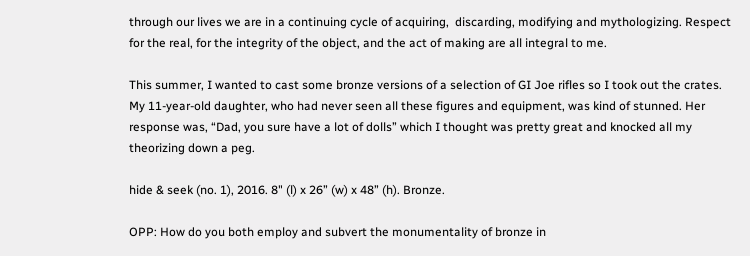through our lives we are in a continuing cycle of acquiring,  discarding, modifying and mythologizing. Respect for the real, for the integrity of the object, and the act of making are all integral to me.

This summer, I wanted to cast some bronze versions of a selection of GI Joe rifles so I took out the crates. My 11-year-old daughter, who had never seen all these figures and equipment, was kind of stunned. Her response was, “Dad, you sure have a lot of dolls” which I thought was pretty great and knocked all my theorizing down a peg.

hide & seek (no. 1), 2016. 8" (l) x 26” (w) x 48” (h). Bronze.

OPP: How do you both employ and subvert the monumentality of bronze in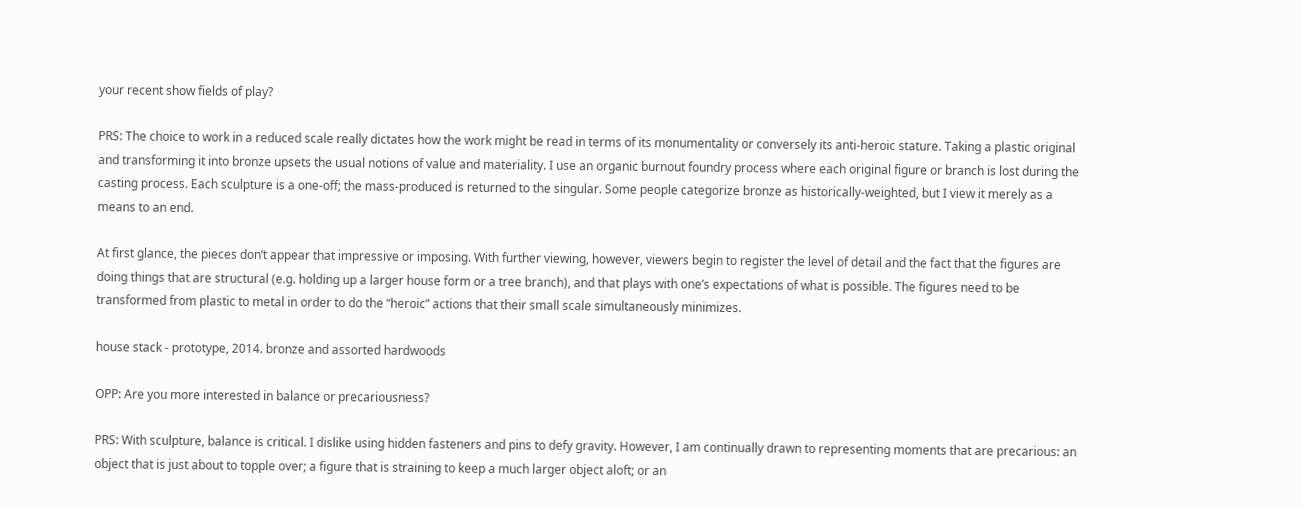your recent show fields of play?

PRS: The choice to work in a reduced scale really dictates how the work might be read in terms of its monumentality or conversely its anti-heroic stature. Taking a plastic original and transforming it into bronze upsets the usual notions of value and materiality. I use an organic burnout foundry process where each original figure or branch is lost during the casting process. Each sculpture is a one-off; the mass-produced is returned to the singular. Some people categorize bronze as historically-weighted, but I view it merely as a means to an end.

At first glance, the pieces don’t appear that impressive or imposing. With further viewing, however, viewers begin to register the level of detail and the fact that the figures are doing things that are structural (e.g. holding up a larger house form or a tree branch), and that plays with one’s expectations of what is possible. The figures need to be transformed from plastic to metal in order to do the “heroic” actions that their small scale simultaneously minimizes.

house stack - prototype, 2014. bronze and assorted hardwoods

OPP: Are you more interested in balance or precariousness?

PRS: With sculpture, balance is critical. I dislike using hidden fasteners and pins to defy gravity. However, I am continually drawn to representing moments that are precarious: an object that is just about to topple over; a figure that is straining to keep a much larger object aloft; or an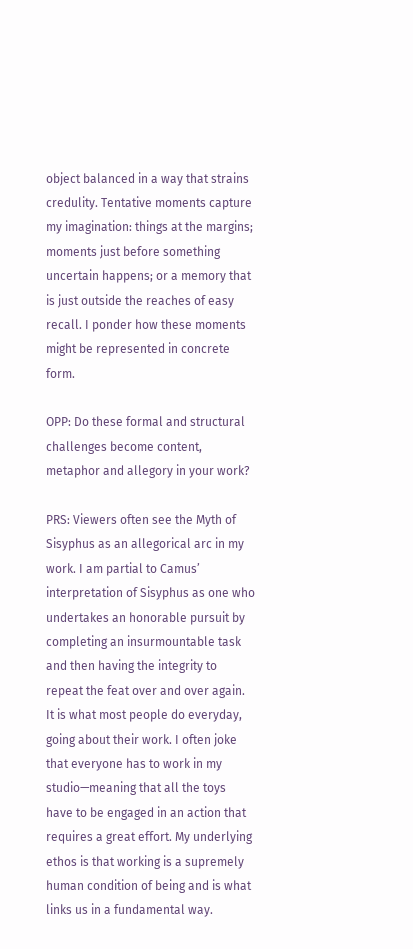object balanced in a way that strains credulity. Tentative moments capture my imagination: things at the margins; moments just before something uncertain happens; or a memory that is just outside the reaches of easy recall. I ponder how these moments might be represented in concrete form.

OPP: Do these formal and structural challenges become content, metaphor and allegory in your work?

PRS: Viewers often see the Myth of Sisyphus as an allegorical arc in my work. I am partial to Camus’ interpretation of Sisyphus as one who undertakes an honorable pursuit by completing an insurmountable task and then having the integrity to repeat the feat over and over again. It is what most people do everyday, going about their work. I often joke that everyone has to work in my studio—meaning that all the toys have to be engaged in an action that requires a great effort. My underlying ethos is that working is a supremely human condition of being and is what links us in a fundamental way.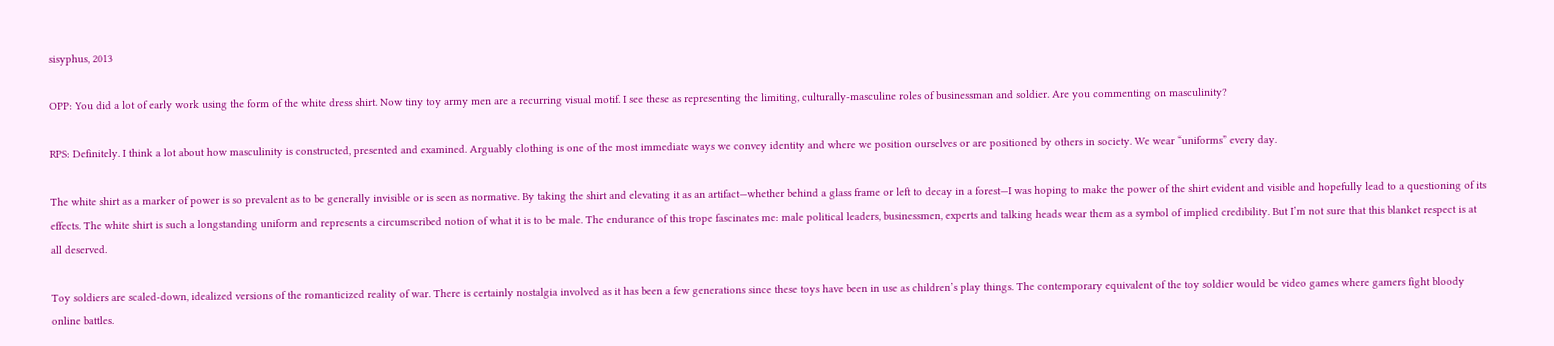sisyphus, 2013

OPP: You did a lot of early work using the form of the white dress shirt. Now tiny toy army men are a recurring visual motif. I see these as representing the limiting, culturally-masculine roles of businessman and soldier. Are you commenting on masculinity?

RPS: Definitely. I think a lot about how masculinity is constructed, presented and examined. Arguably clothing is one of the most immediate ways we convey identity and where we position ourselves or are positioned by others in society. We wear “uniforms” every day.

The white shirt as a marker of power is so prevalent as to be generally invisible or is seen as normative. By taking the shirt and elevating it as an artifact—whether behind a glass frame or left to decay in a forest—I was hoping to make the power of the shirt evident and visible and hopefully lead to a questioning of its effects. The white shirt is such a longstanding uniform and represents a circumscribed notion of what it is to be male. The endurance of this trope fascinates me: male political leaders, businessmen, experts and talking heads wear them as a symbol of implied credibility. But I’m not sure that this blanket respect is at all deserved.

Toy soldiers are scaled-down, idealized versions of the romanticized reality of war. There is certainly nostalgia involved as it has been a few generations since these toys have been in use as children’s play things. The contemporary equivalent of the toy soldier would be video games where gamers fight bloody online battles.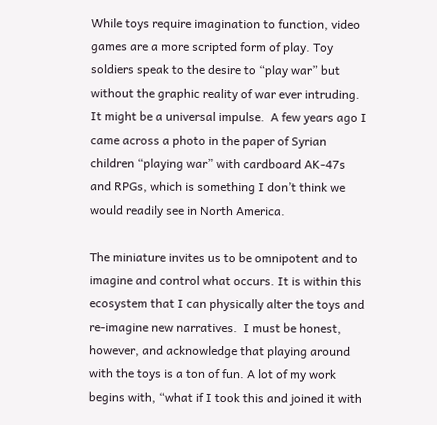While toys require imagination to function, video games are a more scripted form of play. Toy soldiers speak to the desire to “play war” but without the graphic reality of war ever intruding. It might be a universal impulse.  A few years ago I came across a photo in the paper of Syrian children “playing war” with cardboard AK-47s and RPGs, which is something I don’t think we would readily see in North America.

The miniature invites us to be omnipotent and to imagine and control what occurs. It is within this ecosystem that I can physically alter the toys and re-imagine new narratives.  I must be honest, however, and acknowledge that playing around with the toys is a ton of fun. A lot of my work begins with, “what if I took this and joined it with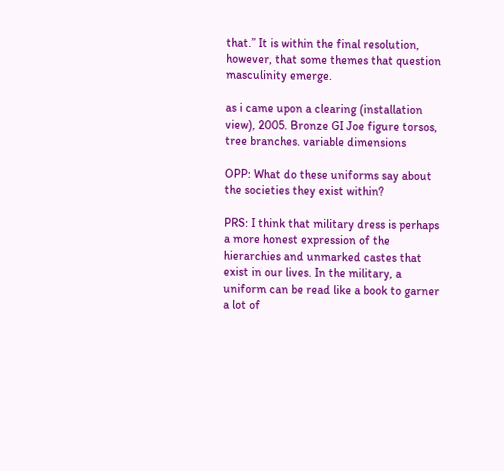that.” It is within the final resolution, however, that some themes that question masculinity emerge.

as i came upon a clearing (installation view), 2005. Bronze GI Joe figure torsos, tree branches. variable dimensions

OPP: What do these uniforms say about the societies they exist within?

PRS: I think that military dress is perhaps a more honest expression of the hierarchies and unmarked castes that exist in our lives. In the military, a uniform can be read like a book to garner a lot of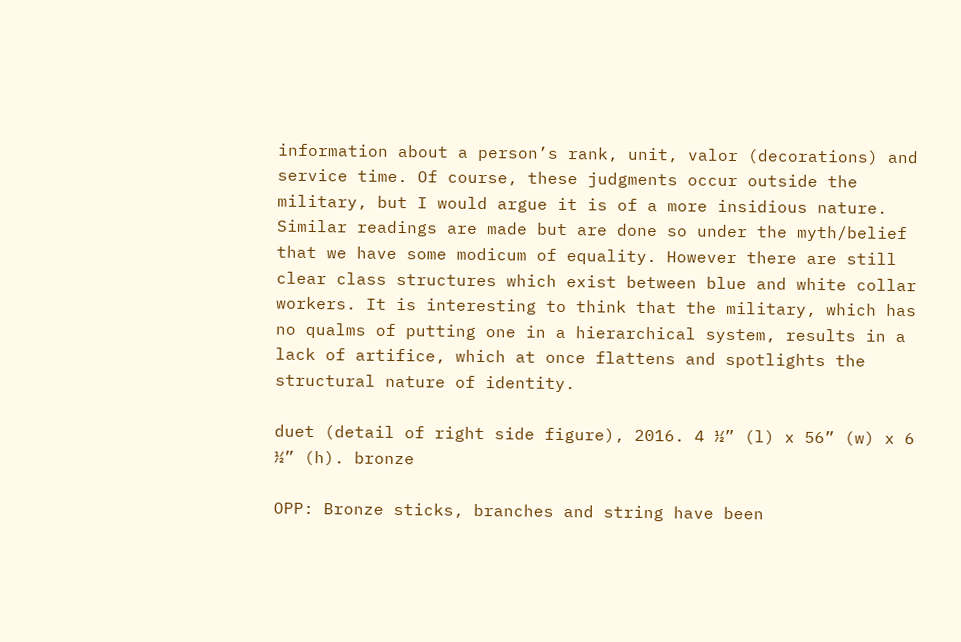information about a person’s rank, unit, valor (decorations) and service time. Of course, these judgments occur outside the military, but I would argue it is of a more insidious nature. Similar readings are made but are done so under the myth/belief that we have some modicum of equality. However there are still clear class structures which exist between blue and white collar workers. It is interesting to think that the military, which has no qualms of putting one in a hierarchical system, results in a lack of artifice, which at once flattens and spotlights the structural nature of identity.

duet (detail of right side figure), 2016. 4 ½” (l) x 56” (w) x 6 ½” (h). bronze

OPP: Bronze sticks, branches and string have been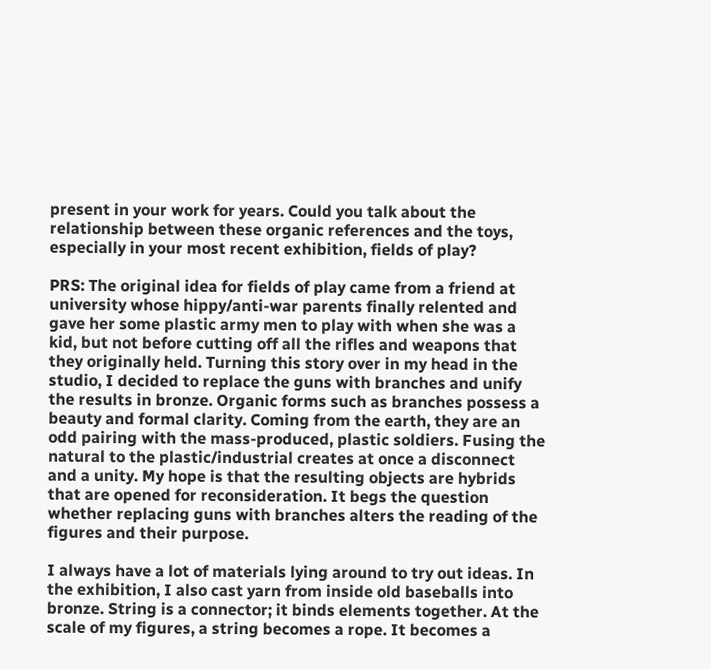present in your work for years. Could you talk about the relationship between these organic references and the toys, especially in your most recent exhibition, fields of play?

PRS: The original idea for fields of play came from a friend at university whose hippy/anti-war parents finally relented and gave her some plastic army men to play with when she was a kid, but not before cutting off all the rifles and weapons that they originally held. Turning this story over in my head in the studio, I decided to replace the guns with branches and unify the results in bronze. Organic forms such as branches possess a beauty and formal clarity. Coming from the earth, they are an odd pairing with the mass-produced, plastic soldiers. Fusing the natural to the plastic/industrial creates at once a disconnect and a unity. My hope is that the resulting objects are hybrids that are opened for reconsideration. It begs the question whether replacing guns with branches alters the reading of the figures and their purpose.

I always have a lot of materials lying around to try out ideas. In the exhibition, I also cast yarn from inside old baseballs into bronze. String is a connector; it binds elements together. At the scale of my figures, a string becomes a rope. It becomes a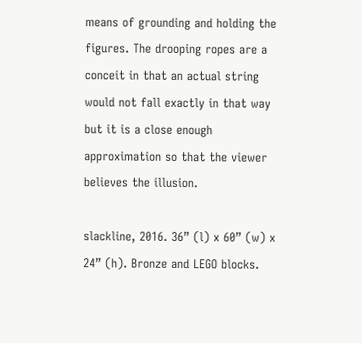means of grounding and holding the figures. The drooping ropes are a conceit in that an actual string would not fall exactly in that way but it is a close enough approximation so that the viewer believes the illusion.

slackline, 2016. 36” (l) x 60” (w) x 24” (h). Bronze and LEGO blocks.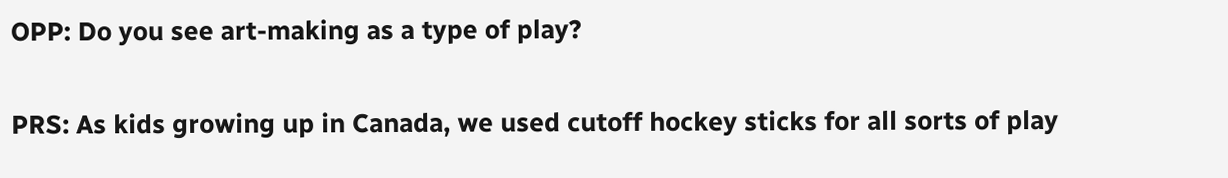OPP: Do you see art-making as a type of play?

PRS: As kids growing up in Canada, we used cutoff hockey sticks for all sorts of play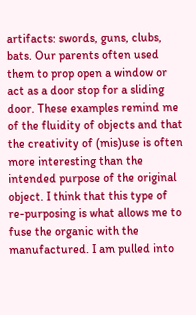artifacts: swords, guns, clubs, bats. Our parents often used them to prop open a window or act as a door stop for a sliding door. These examples remind me of the fluidity of objects and that the creativity of (mis)use is often more interesting than the intended purpose of the original object. I think that this type of re-purposing is what allows me to fuse the organic with the manufactured. I am pulled into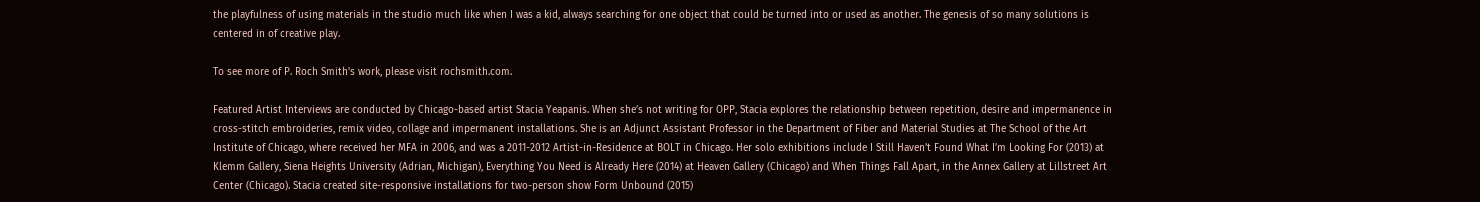the playfulness of using materials in the studio much like when I was a kid, always searching for one object that could be turned into or used as another. The genesis of so many solutions is centered in of creative play.

To see more of P. Roch Smith's work, please visit rochsmith.com.

Featured Artist Interviews are conducted by Chicago-based artist Stacia Yeapanis. When she’s not writing for OPP, Stacia explores the relationship between repetition, desire and impermanence in cross-stitch embroideries, remix video, collage and impermanent installations. She is an Adjunct Assistant Professor in the Department of Fiber and Material Studies at The School of the Art Institute of Chicago, where received her MFA in 2006, and was a 2011-2012 Artist-in-Residence at BOLT in Chicago. Her solo exhibitions include I Still Haven’t Found What I’m Looking For (2013) at Klemm Gallery, Siena Heights University (Adrian, Michigan), Everything You Need is Already Here (2014) at Heaven Gallery (Chicago) and When Things Fall Apart, in the Annex Gallery at Lillstreet Art Center (Chicago). Stacia created site-responsive installations for two-person show Form Unbound (2015)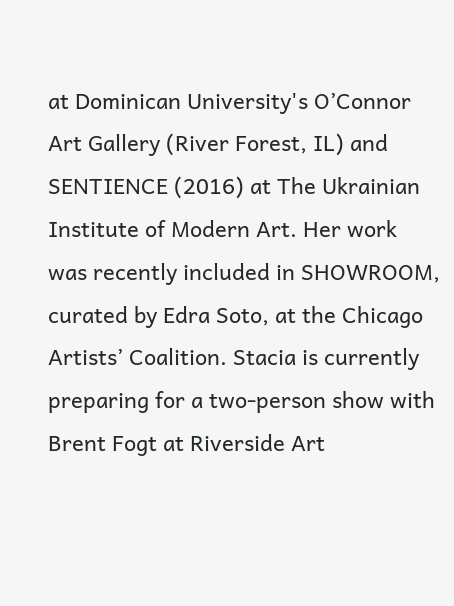at Dominican University's O’Connor Art Gallery (River Forest, IL) and SENTIENCE (2016) at The Ukrainian Institute of Modern Art. Her work was recently included in SHOWROOM, curated by Edra Soto, at the Chicago Artists’ Coalition. Stacia is currently preparing for a two-person show with Brent Fogt at Riverside Art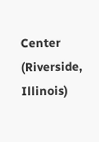Center (Riverside, Illinois)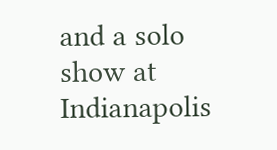and a solo show at Indianapolis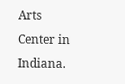Arts Center in Indiana.